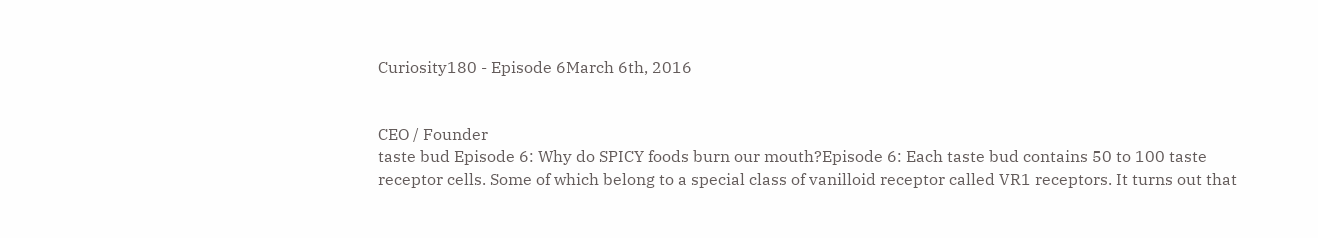Curiosity180 - Episode 6March 6th, 2016


CEO / Founder
taste bud Episode 6: Why do SPICY foods burn our mouth?Episode 6: Each taste bud contains 50 to 100 taste receptor cells. Some of which belong to a special class of vanilloid receptor called VR1 receptors. It turns out that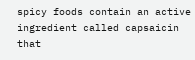spicy foods contain an active ingredient called capsaicin that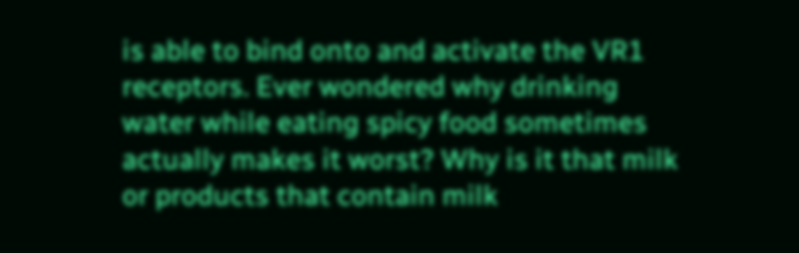is able to bind onto and activate the VR1 receptors. Ever wondered why drinking water while eating spicy food sometimes actually makes it worst? Why is it that milk or products that contain milk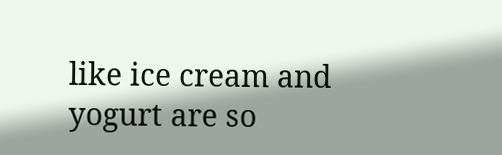like ice cream and yogurt are so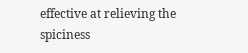effective at relieving the spiciness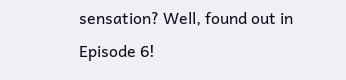sensation? Well, found out in Episode 6!